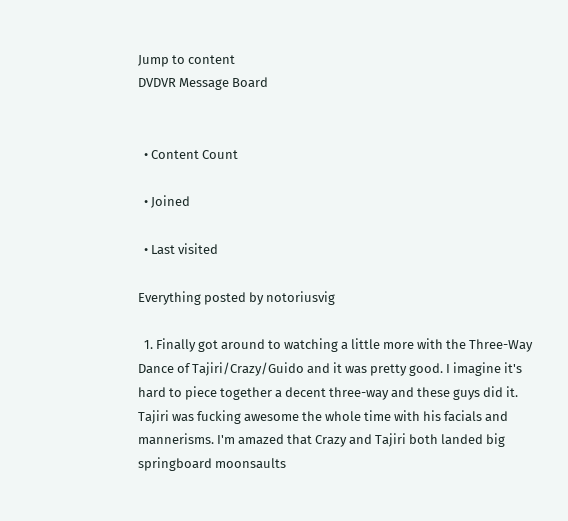Jump to content
DVDVR Message Board


  • Content Count

  • Joined

  • Last visited

Everything posted by notoriusvig

  1. Finally got around to watching a little more with the Three-Way Dance of Tajiri/Crazy/Guido and it was pretty good. I imagine it's hard to piece together a decent three-way and these guys did it. Tajiri was fucking awesome the whole time with his facials and mannerisms. I'm amazed that Crazy and Tajiri both landed big springboard moonsaults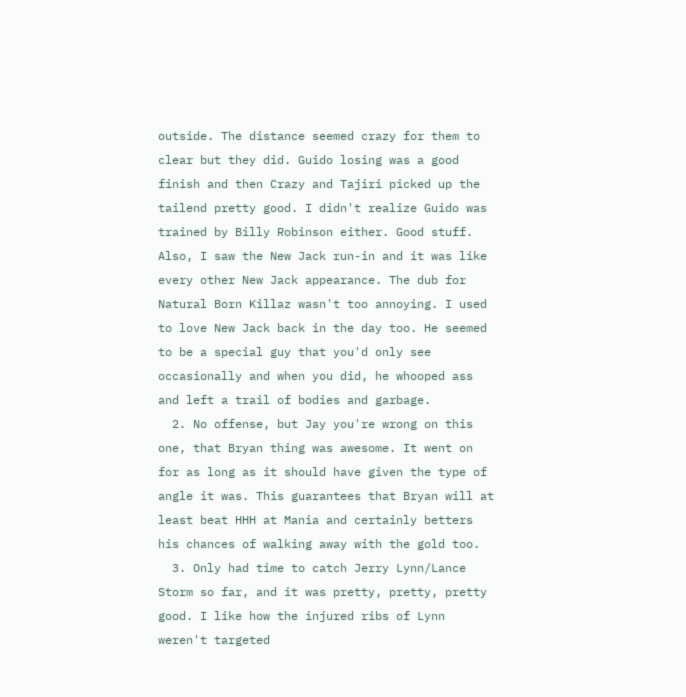outside. The distance seemed crazy for them to clear but they did. Guido losing was a good finish and then Crazy and Tajiri picked up the tailend pretty good. I didn't realize Guido was trained by Billy Robinson either. Good stuff. Also, I saw the New Jack run-in and it was like every other New Jack appearance. The dub for Natural Born Killaz wasn't too annoying. I used to love New Jack back in the day too. He seemed to be a special guy that you'd only see occasionally and when you did, he whooped ass and left a trail of bodies and garbage.
  2. No offense, but Jay you're wrong on this one, that Bryan thing was awesome. It went on for as long as it should have given the type of angle it was. This guarantees that Bryan will at least beat HHH at Mania and certainly betters his chances of walking away with the gold too.
  3. Only had time to catch Jerry Lynn/Lance Storm so far, and it was pretty, pretty, pretty good. I like how the injured ribs of Lynn weren't targeted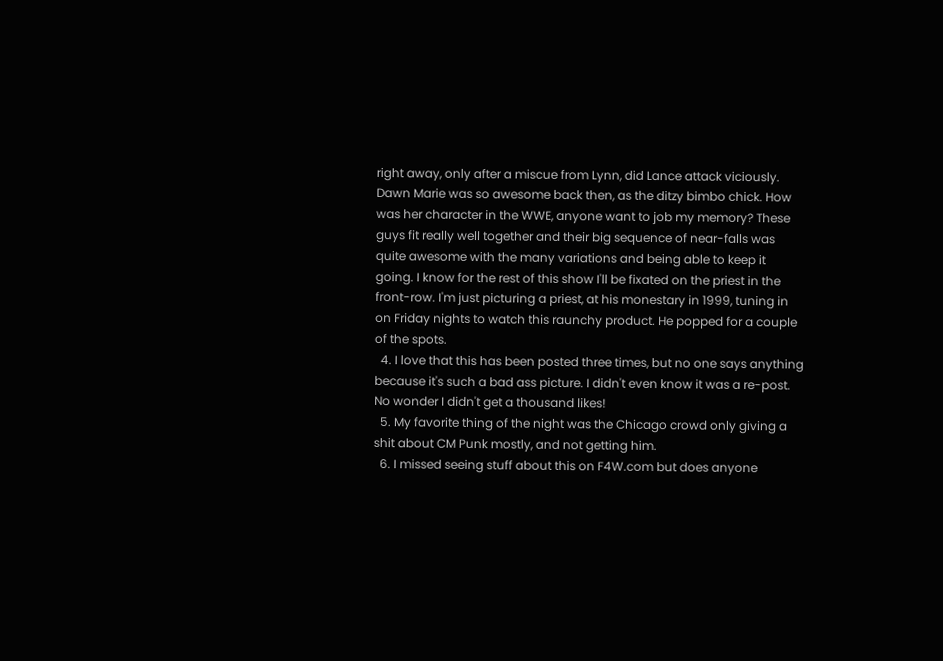right away, only after a miscue from Lynn, did Lance attack viciously. Dawn Marie was so awesome back then, as the ditzy bimbo chick. How was her character in the WWE, anyone want to job my memory? These guys fit really well together and their big sequence of near-falls was quite awesome with the many variations and being able to keep it going. I know for the rest of this show I'll be fixated on the priest in the front-row. I'm just picturing a priest, at his monestary in 1999, tuning in on Friday nights to watch this raunchy product. He popped for a couple of the spots.
  4. I love that this has been posted three times, but no one says anything because it's such a bad ass picture. I didn't even know it was a re-post. No wonder I didn't get a thousand likes!
  5. My favorite thing of the night was the Chicago crowd only giving a shit about CM Punk mostly, and not getting him.
  6. I missed seeing stuff about this on F4W.com but does anyone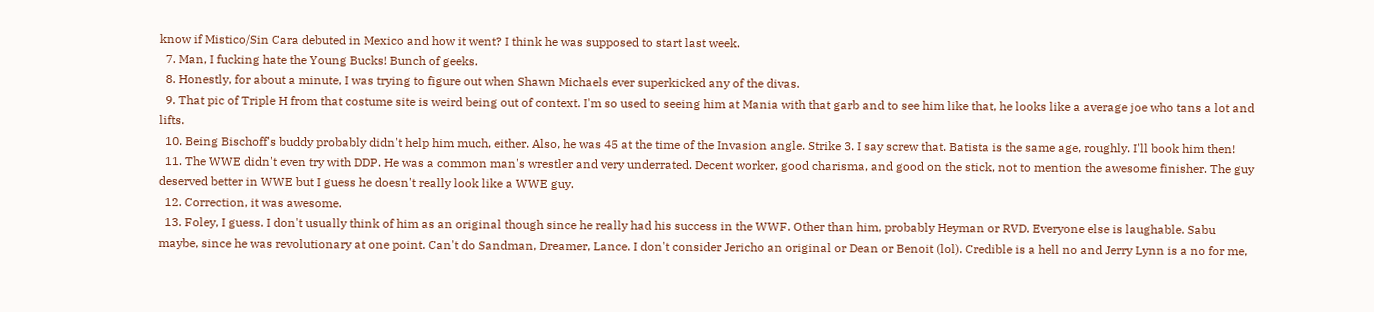know if Mistico/Sin Cara debuted in Mexico and how it went? I think he was supposed to start last week.
  7. Man, I fucking hate the Young Bucks! Bunch of geeks.
  8. Honestly, for about a minute, I was trying to figure out when Shawn Michaels ever superkicked any of the divas.
  9. That pic of Triple H from that costume site is weird being out of context. I'm so used to seeing him at Mania with that garb and to see him like that, he looks like a average joe who tans a lot and lifts.
  10. Being Bischoff's buddy probably didn't help him much, either. Also, he was 45 at the time of the Invasion angle. Strike 3. I say screw that. Batista is the same age, roughly. I'll book him then!
  11. The WWE didn't even try with DDP. He was a common man's wrestler and very underrated. Decent worker, good charisma, and good on the stick, not to mention the awesome finisher. The guy deserved better in WWE but I guess he doesn't really look like a WWE guy.
  12. Correction, it was awesome.
  13. Foley, I guess. I don't usually think of him as an original though since he really had his success in the WWF. Other than him, probably Heyman or RVD. Everyone else is laughable. Sabu maybe, since he was revolutionary at one point. Can't do Sandman, Dreamer, Lance. I don't consider Jericho an original or Dean or Benoit (lol). Credible is a hell no and Jerry Lynn is a no for me,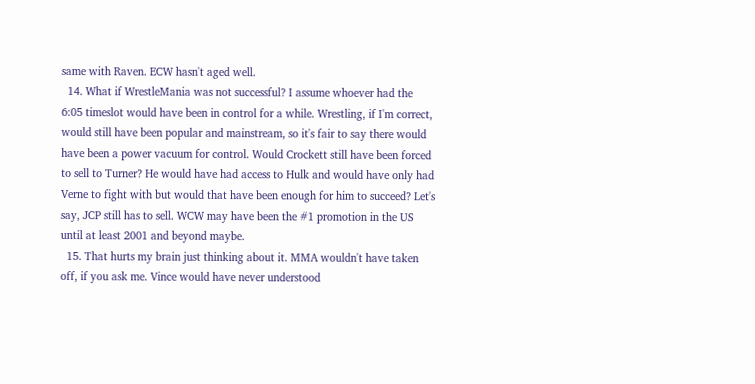same with Raven. ECW hasn't aged well.
  14. What if WrestleMania was not successful? I assume whoever had the 6:05 timeslot would have been in control for a while. Wrestling, if I'm correct, would still have been popular and mainstream, so it's fair to say there would have been a power vacuum for control. Would Crockett still have been forced to sell to Turner? He would have had access to Hulk and would have only had Verne to fight with but would that have been enough for him to succeed? Let's say, JCP still has to sell. WCW may have been the #1 promotion in the US until at least 2001 and beyond maybe.
  15. That hurts my brain just thinking about it. MMA wouldn't have taken off, if you ask me. Vince would have never understood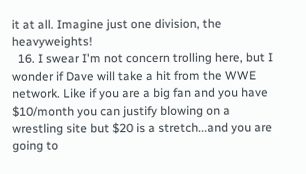it at all. Imagine just one division, the heavyweights!
  16. I swear I'm not concern trolling here, but I wonder if Dave will take a hit from the WWE network. Like if you are a big fan and you have $10/month you can justify blowing on a wrestling site but $20 is a stretch...and you are going to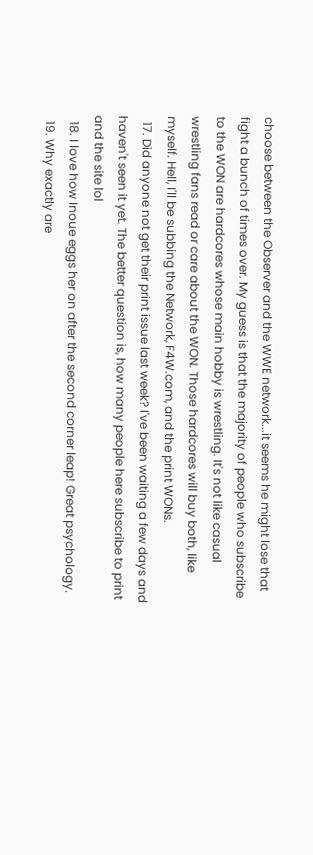choose between the Observer and the WWE network...it seems he might lose that fight a bunch of times over. My guess is that the majority of people who subscribe to the WON are hardcores whose main hobby is wrestling. It's not like casual wrestling fans read or care about the WON. Those hardcores will buy both, like myself. Hell, I'll be subbing the Network, F4W.com, and the print WONs.
  17. Did anyone not get their print issue last week? I've been waiting a few days and haven't seen it yet. The better question is, how many people here subscribe to print and the site lol
  18. I love how Inoue eggs her on after the second corner leap! Great psychology.
  19. Why exactly are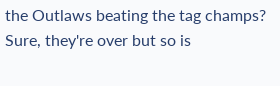the Outlaws beating the tag champs? Sure, they're over but so is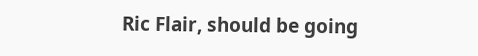Ric Flair, should be going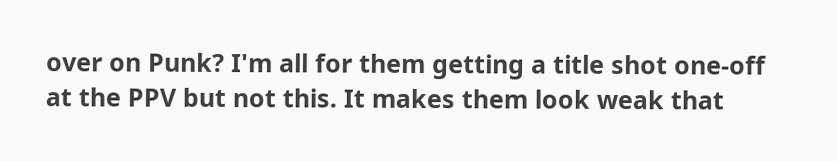over on Punk? I'm all for them getting a title shot one-off at the PPV but not this. It makes them look weak that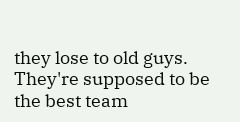they lose to old guys. They're supposed to be the best team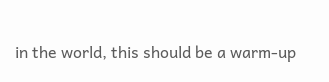in the world, this should be a warm-up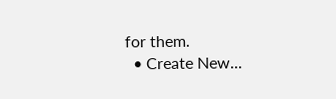for them.
  • Create New...